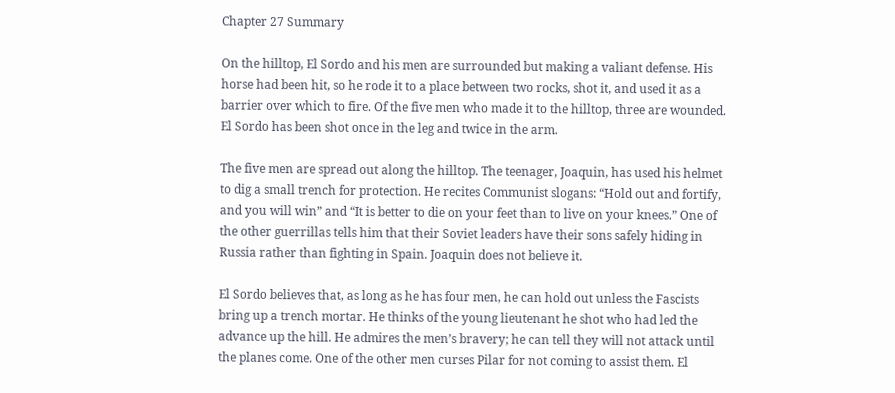Chapter 27 Summary

On the hilltop, El Sordo and his men are surrounded but making a valiant defense. His horse had been hit, so he rode it to a place between two rocks, shot it, and used it as a barrier over which to fire. Of the five men who made it to the hilltop, three are wounded. El Sordo has been shot once in the leg and twice in the arm.

The five men are spread out along the hilltop. The teenager, Joaquin, has used his helmet to dig a small trench for protection. He recites Communist slogans: “Hold out and fortify, and you will win” and “It is better to die on your feet than to live on your knees.” One of the other guerrillas tells him that their Soviet leaders have their sons safely hiding in Russia rather than fighting in Spain. Joaquin does not believe it.

El Sordo believes that, as long as he has four men, he can hold out unless the Fascists bring up a trench mortar. He thinks of the young lieutenant he shot who had led the advance up the hill. He admires the men’s bravery; he can tell they will not attack until the planes come. One of the other men curses Pilar for not coming to assist them. El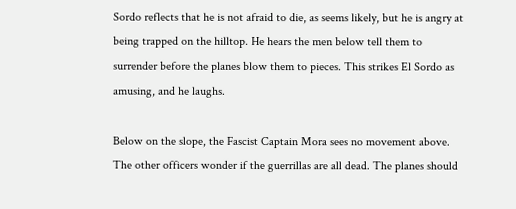Sordo reflects that he is not afraid to die, as seems likely, but he is angry at being trapped on the hilltop. He hears the men below tell them to surrender before the planes blow them to pieces. This strikes El Sordo as amusing, and he laughs.

Below on the slope, the Fascist Captain Mora sees no movement above. The other officers wonder if the guerrillas are all dead. The planes should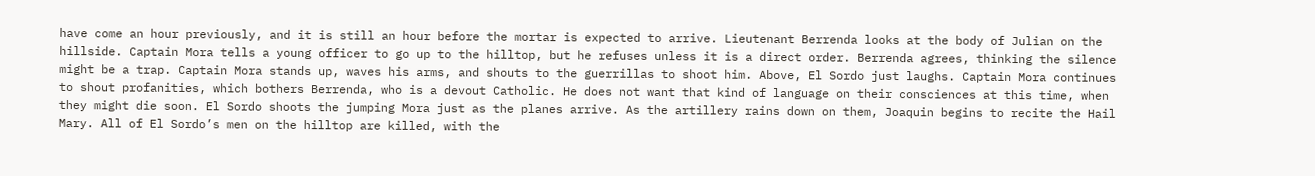have come an hour previously, and it is still an hour before the mortar is expected to arrive. Lieutenant Berrenda looks at the body of Julian on the hillside. Captain Mora tells a young officer to go up to the hilltop, but he refuses unless it is a direct order. Berrenda agrees, thinking the silence might be a trap. Captain Mora stands up, waves his arms, and shouts to the guerrillas to shoot him. Above, El Sordo just laughs. Captain Mora continues to shout profanities, which bothers Berrenda, who is a devout Catholic. He does not want that kind of language on their consciences at this time, when they might die soon. El Sordo shoots the jumping Mora just as the planes arrive. As the artillery rains down on them, Joaquin begins to recite the Hail Mary. All of El Sordo’s men on the hilltop are killed, with the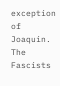exception of Joaquin. The Fascists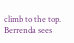climb to the top. Berrenda sees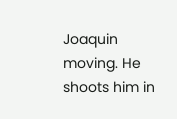Joaquin moving. He shoots him in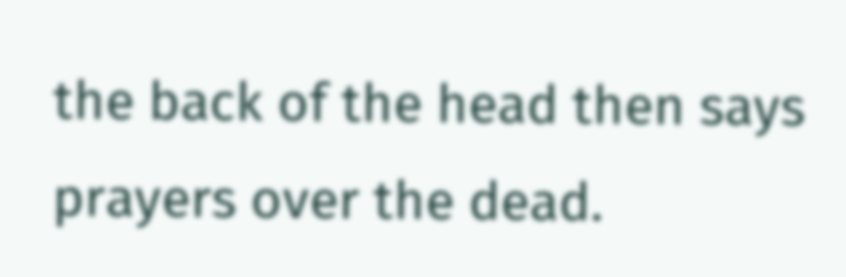the back of the head then says prayers over the dead.